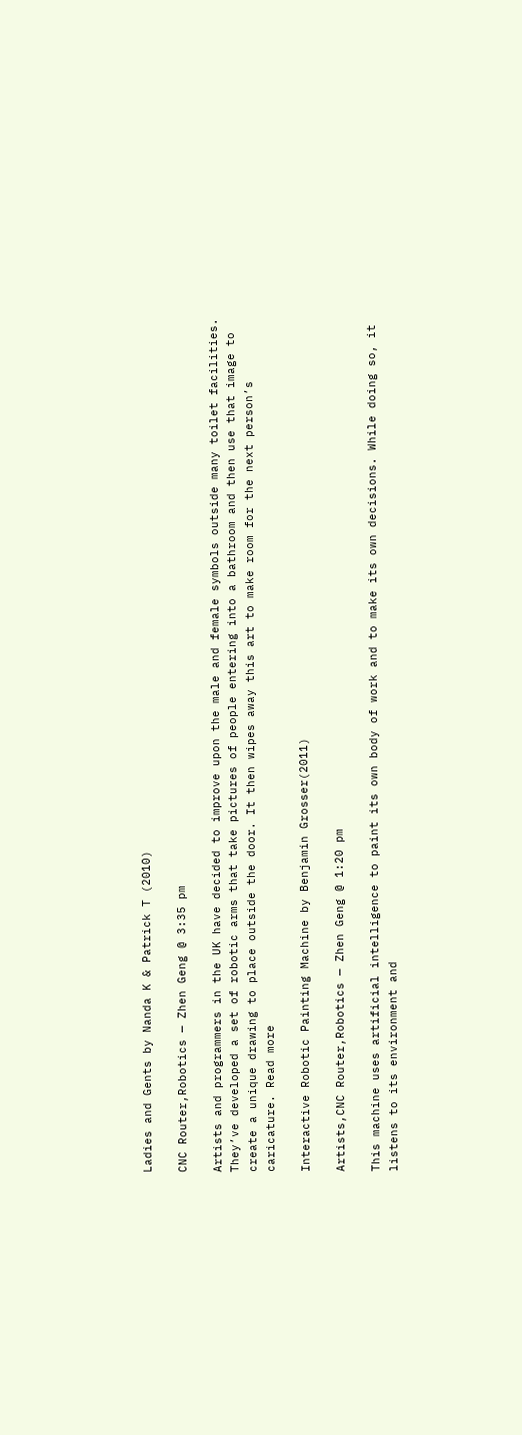Ladies and Gents by Nanda K & Patrick T (2010)

CNC Router,Robotics — Zhen Geng @ 3:35 pm

Artists and programmers in the UK have decided to improve upon the male and female symbols outside many toilet facilities. They’ve developed a set of robotic arms that take pictures of people entering into a bathroom and then use that image to create a unique drawing to place outside the door. It then wipes away this art to make room for the next person’s caricature. Read more

Interactive Robotic Painting Machine by Benjamin Grosser(2011)

Artists,CNC Router,Robotics — Zhen Geng @ 1:20 pm

This machine uses artificial intelligence to paint its own body of work and to make its own decisions. While doing so, it listens to its environment and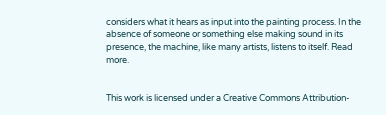considers what it hears as input into the painting process. In the absence of someone or something else making sound in its presence, the machine, like many artists, listens to itself. Read more.


This work is licensed under a Creative Commons Attribution-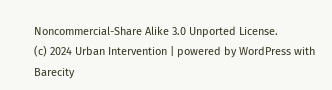Noncommercial-Share Alike 3.0 Unported License.
(c) 2024 Urban Intervention | powered by WordPress with Barecity